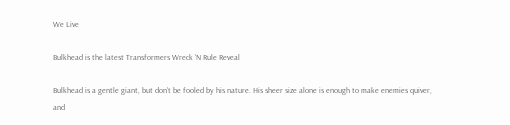We Live

Bulkhead is the latest Transformers Wreck ‘N Rule Reveal

Bulkhead is a gentle giant, but don’t be fooled by his nature. His sheer size alone is enough to make enemies quiver, and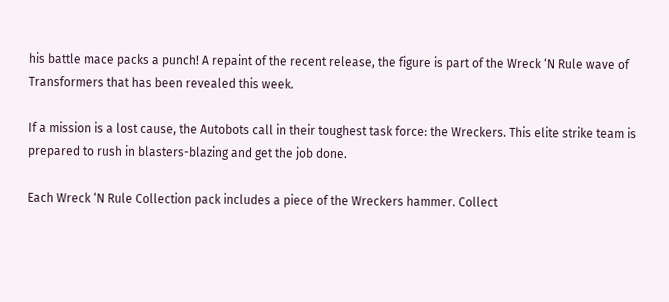his battle mace packs a punch! A repaint of the recent release, the figure is part of the Wreck ‘N Rule wave of Transformers that has been revealed this week.

If a mission is a lost cause, the Autobots call in their toughest task force: the Wreckers. This elite strike team is prepared to rush in blasters-blazing and get the job done.

Each Wreck ‘N Rule Collection pack includes a piece of the Wreckers hammer. Collect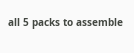all 5 packs to assemble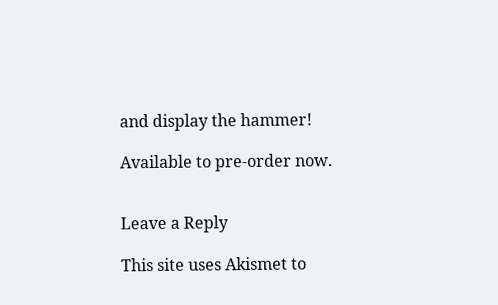and display the hammer!

Available to pre-order now.


Leave a Reply

This site uses Akismet to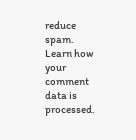reduce spam. Learn how your comment data is processed.